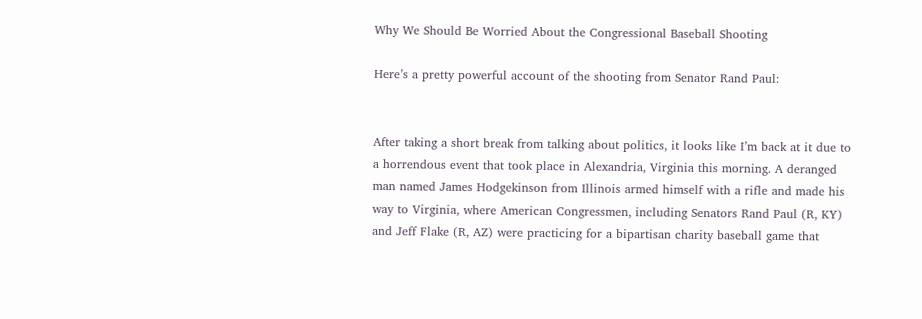Why We Should Be Worried About the Congressional Baseball Shooting

Here’s a pretty powerful account of the shooting from Senator Rand Paul:


After taking a short break from talking about politics, it looks like I’m back at it due to a horrendous event that took place in Alexandria, Virginia this morning. A deranged man named James Hodgekinson from Illinois armed himself with a rifle and made his way to Virginia, where American Congressmen, including Senators Rand Paul (R, KY) and Jeff Flake (R, AZ) were practicing for a bipartisan charity baseball game that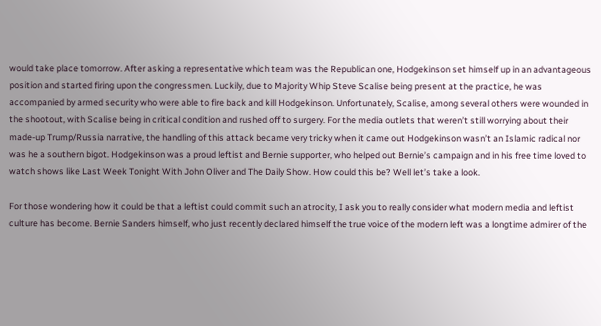would take place tomorrow. After asking a representative which team was the Republican one, Hodgekinson set himself up in an advantageous position and started firing upon the congressmen. Luckily, due to Majority Whip Steve Scalise being present at the practice, he was accompanied by armed security who were able to fire back and kill Hodgekinson. Unfortunately, Scalise, among several others were wounded in the shootout, with Scalise being in critical condition and rushed off to surgery. For the media outlets that weren’t still worrying about their made-up Trump/Russia narrative, the handling of this attack became very tricky when it came out Hodgekinson wasn’t an Islamic radical nor was he a southern bigot. Hodgekinson was a proud leftist and Bernie supporter, who helped out Bernie’s campaign and in his free time loved to watch shows like Last Week Tonight With John Oliver and The Daily Show. How could this be? Well let’s take a look.

For those wondering how it could be that a leftist could commit such an atrocity, I ask you to really consider what modern media and leftist culture has become. Bernie Sanders himself, who just recently declared himself the true voice of the modern left was a longtime admirer of the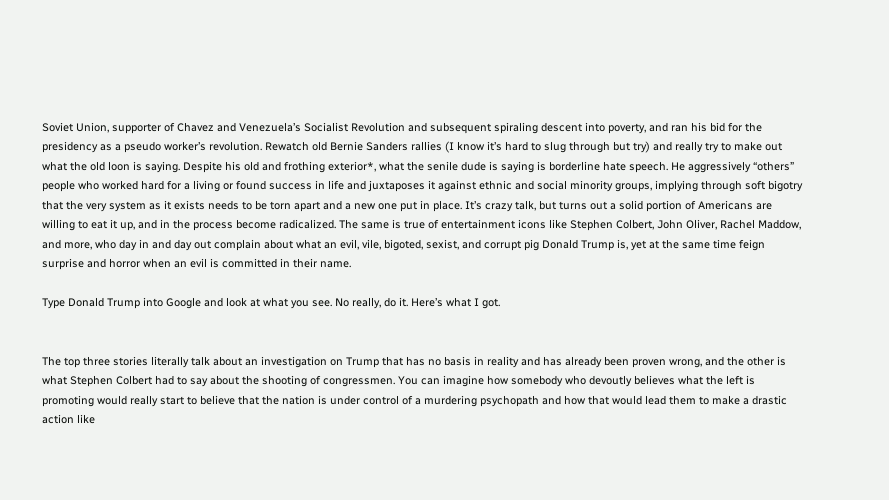Soviet Union, supporter of Chavez and Venezuela’s Socialist Revolution and subsequent spiraling descent into poverty, and ran his bid for the presidency as a pseudo worker’s revolution. Rewatch old Bernie Sanders rallies (I know it’s hard to slug through but try) and really try to make out what the old loon is saying. Despite his old and frothing exterior*, what the senile dude is saying is borderline hate speech. He aggressively “others” people who worked hard for a living or found success in life and juxtaposes it against ethnic and social minority groups, implying through soft bigotry that the very system as it exists needs to be torn apart and a new one put in place. It’s crazy talk, but turns out a solid portion of Americans are willing to eat it up, and in the process become radicalized. The same is true of entertainment icons like Stephen Colbert, John Oliver, Rachel Maddow, and more, who day in and day out complain about what an evil, vile, bigoted, sexist, and corrupt pig Donald Trump is, yet at the same time feign surprise and horror when an evil is committed in their name.

Type Donald Trump into Google and look at what you see. No really, do it. Here’s what I got.


The top three stories literally talk about an investigation on Trump that has no basis in reality and has already been proven wrong, and the other is what Stephen Colbert had to say about the shooting of congressmen. You can imagine how somebody who devoutly believes what the left is promoting would really start to believe that the nation is under control of a murdering psychopath and how that would lead them to make a drastic action like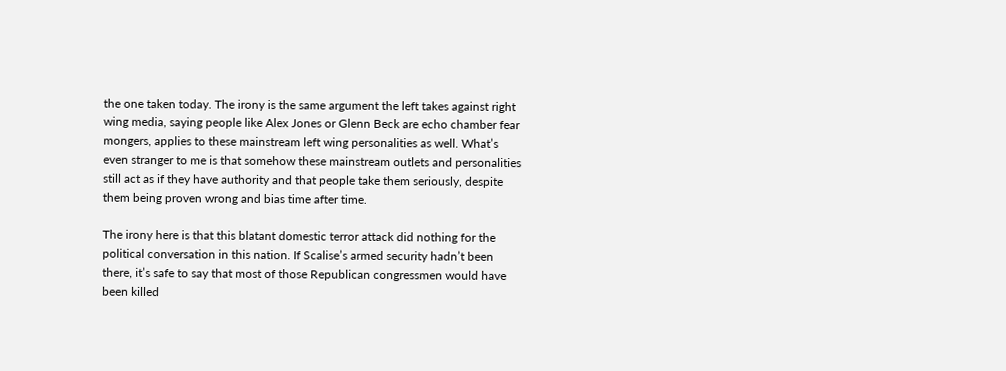the one taken today. The irony is the same argument the left takes against right wing media, saying people like Alex Jones or Glenn Beck are echo chamber fear mongers, applies to these mainstream left wing personalities as well. What’s even stranger to me is that somehow these mainstream outlets and personalities still act as if they have authority and that people take them seriously, despite them being proven wrong and bias time after time.

The irony here is that this blatant domestic terror attack did nothing for the political conversation in this nation. If Scalise’s armed security hadn’t been there, it’s safe to say that most of those Republican congressmen would have been killed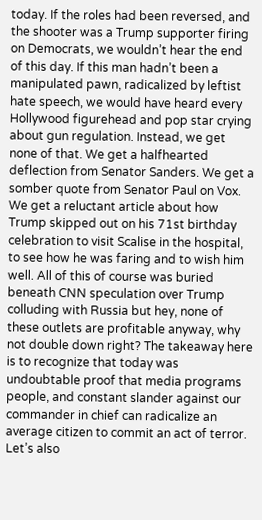today. If the roles had been reversed, and the shooter was a Trump supporter firing on Democrats, we wouldn’t hear the end of this day. If this man hadn’t been a manipulated pawn, radicalized by leftist hate speech, we would have heard every Hollywood figurehead and pop star crying about gun regulation. Instead, we get none of that. We get a halfhearted deflection from Senator Sanders. We get a somber quote from Senator Paul on Vox. We get a reluctant article about how Trump skipped out on his 71st birthday celebration to visit Scalise in the hospital, to see how he was faring and to wish him well. All of this of course was buried beneath CNN speculation over Trump colluding with Russia but hey, none of these outlets are profitable anyway, why not double down right? The takeaway here is to recognize that today was undoubtable proof that media programs people, and constant slander against our commander in chief can radicalize an average citizen to commit an act of terror. Let’s also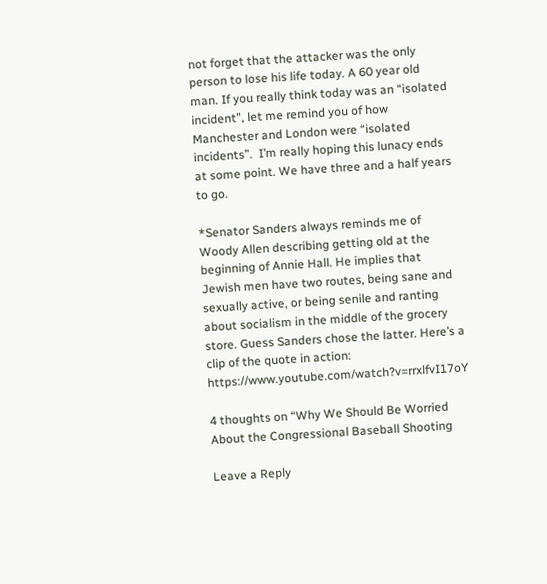not forget that the attacker was the only person to lose his life today. A 60 year old man. If you really think today was an “isolated incident”, let me remind you of how Manchester and London were “isolated incidents”.  I’m really hoping this lunacy ends at some point. We have three and a half years to go.

*Senator Sanders always reminds me of Woody Allen describing getting old at the beginning of Annie Hall. He implies that Jewish men have two routes, being sane and sexually active, or being senile and ranting about socialism in the middle of the grocery store. Guess Sanders chose the latter. Here’s a clip of the quote in action: https://www.youtube.com/watch?v=rrxlfvI17oY

4 thoughts on “Why We Should Be Worried About the Congressional Baseball Shooting

Leave a Reply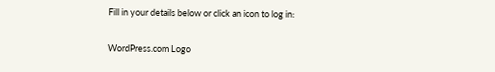Fill in your details below or click an icon to log in:

WordPress.com Logo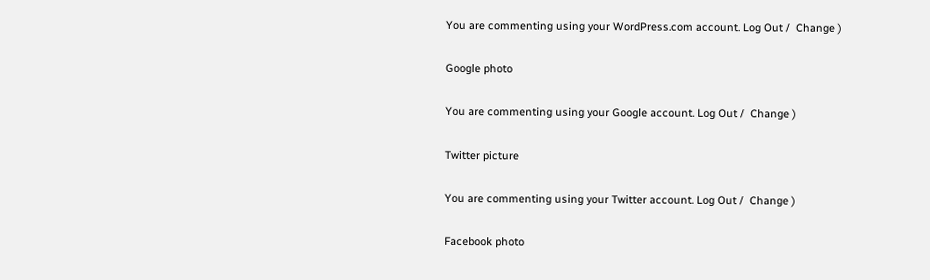You are commenting using your WordPress.com account. Log Out /  Change )

Google photo

You are commenting using your Google account. Log Out /  Change )

Twitter picture

You are commenting using your Twitter account. Log Out /  Change )

Facebook photo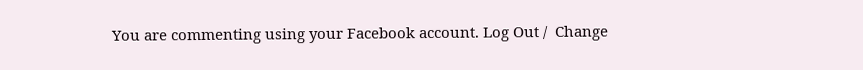You are commenting using your Facebook account. Log Out /  Change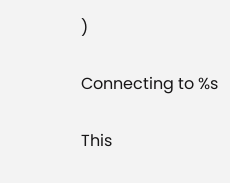)

Connecting to %s

This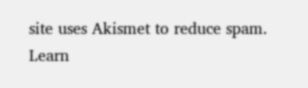site uses Akismet to reduce spam. Learn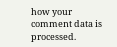how your comment data is processed.